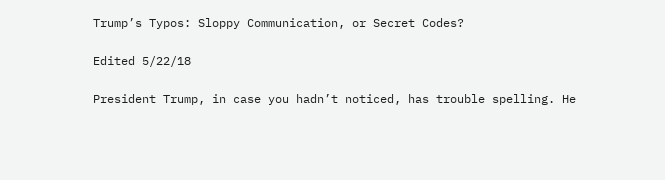Trump’s Typos: Sloppy Communication, or Secret Codes?

Edited 5/22/18

President Trump, in case you hadn’t noticed, has trouble spelling. He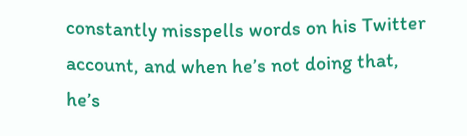constantly misspells words on his Twitter account, and when he’s not doing that, he’s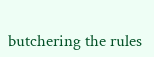butchering the rules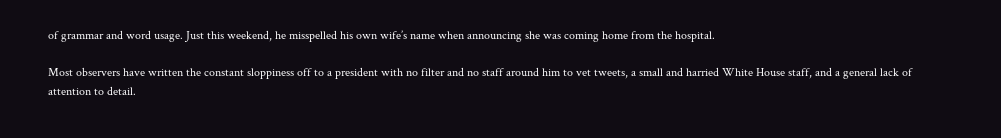of grammar and word usage. Just this weekend, he misspelled his own wife’s name when announcing she was coming home from the hospital.

Most observers have written the constant sloppiness off to a president with no filter and no staff around him to vet tweets, a small and harried White House staff, and a general lack of attention to detail.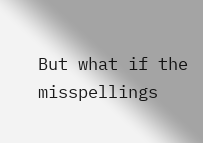But what if the misspellings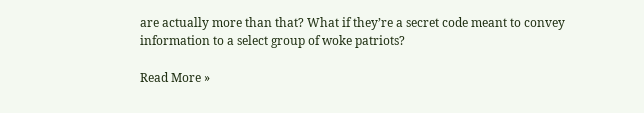are actually more than that? What if they’re a secret code meant to convey information to a select group of woke patriots?

Read More »